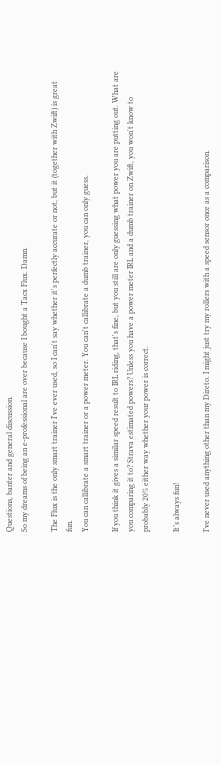Questions, banter and general discussion.
So my dreams of being an e-professional are over because I bought a Tacx Flux. Damn.

The Flux is the only smart trainer I've ever used, so I can't say whether it's perfectly accurate or not, but it (together with Zwift) is great fun.
You can callibrate a smart trainer or a power meter. You can't callibrate a dumb trainer, you can only guess.

If you think it gives a similar speed result to IRL riding, that's fine, but you still are only guessing what power you are putting out. What are you comparing it to? Strava estimated powers? Unless you have a power meter IRL and a dumb trainer on Zwift, you won't know to probably 20% either way whether your power is correct.

It’s always fun!

I’ve never used anything other than my Direto. I might just try my rollers with a speed sensor once as a comparison.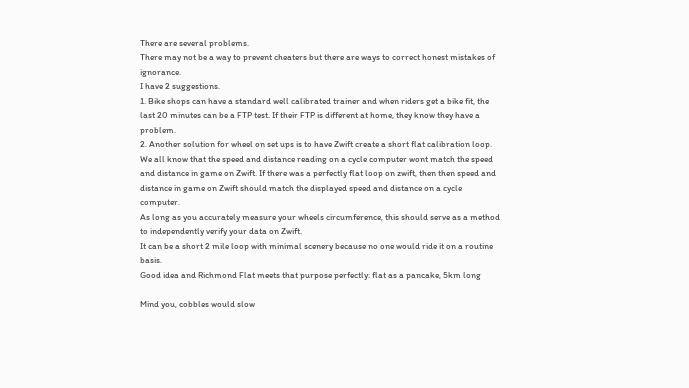There are several problems.
There may not be a way to prevent cheaters but there are ways to correct honest mistakes of ignorance.
I have 2 suggestions.
1. Bike shops can have a standard well calibrated trainer and when riders get a bike fit, the last 20 minutes can be a FTP test. If their FTP is different at home, they know they have a problem.
2. Another solution for wheel on set ups is to have Zwift create a short flat calibration loop. We all know that the speed and distance reading on a cycle computer wont match the speed and distance in game on Zwift. If there was a perfectly flat loop on zwift, then then speed and distance in game on Zwift should match the displayed speed and distance on a cycle computer.
As long as you accurately measure your wheels circumference, this should serve as a method to independently verify your data on Zwift.
It can be a short 2 mile loop with minimal scenery because no one would ride it on a routine basis.
Good idea and Richmond Flat meets that purpose perfectly: flat as a pancake, 5km long

Mind you, cobbles would slow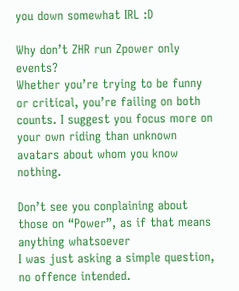you down somewhat IRL :D

Why don’t ZHR run Zpower only events?
Whether you’re trying to be funny or critical, you’re failing on both counts. I suggest you focus more on your own riding than unknown avatars about whom you know nothing.

Don’t see you conplaining about those on “Power”, as if that means anything whatsoever
I was just asking a simple question, no offence intended.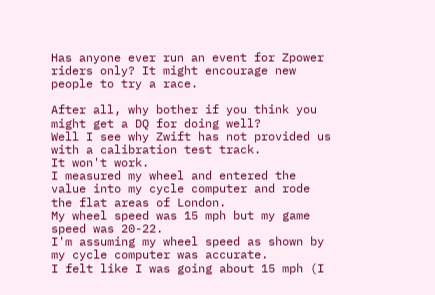Has anyone ever run an event for Zpower riders only? It might encourage new people to try a race.

After all, why bother if you think you might get a DQ for doing well?
Well I see why Zwift has not provided us with a calibration test track.
It won't work.
I measured my wheel and entered the value into my cycle computer and rode the flat areas of London.
My wheel speed was 15 mph but my game speed was 20-22.
I'm assuming my wheel speed as shown by my cycle computer was accurate.
I felt like I was going about 15 mph (I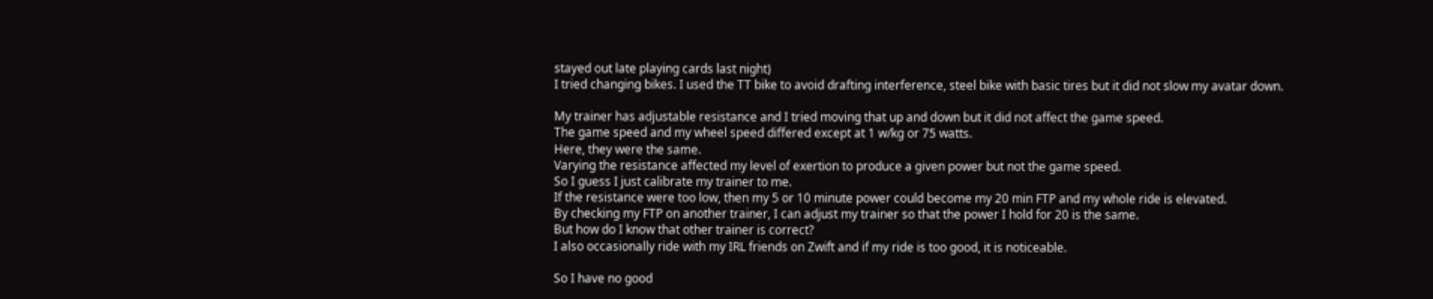stayed out late playing cards last night)
I tried changing bikes. I used the TT bike to avoid drafting interference, steel bike with basic tires but it did not slow my avatar down.

My trainer has adjustable resistance and I tried moving that up and down but it did not affect the game speed.
The game speed and my wheel speed differed except at 1 w/kg or 75 watts.
Here, they were the same.
Varying the resistance affected my level of exertion to produce a given power but not the game speed.
So I guess I just calibrate my trainer to me.
If the resistance were too low, then my 5 or 10 minute power could become my 20 min FTP and my whole ride is elevated.
By checking my FTP on another trainer, I can adjust my trainer so that the power I hold for 20 is the same.
But how do I know that other trainer is correct?
I also occasionally ride with my IRL friends on Zwift and if my ride is too good, it is noticeable.

So I have no good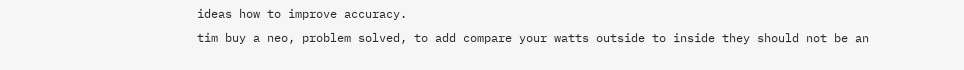ideas how to improve accuracy.
tim buy a neo, problem solved, to add compare your watts outside to inside they should not be an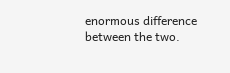enormous difference between the two.